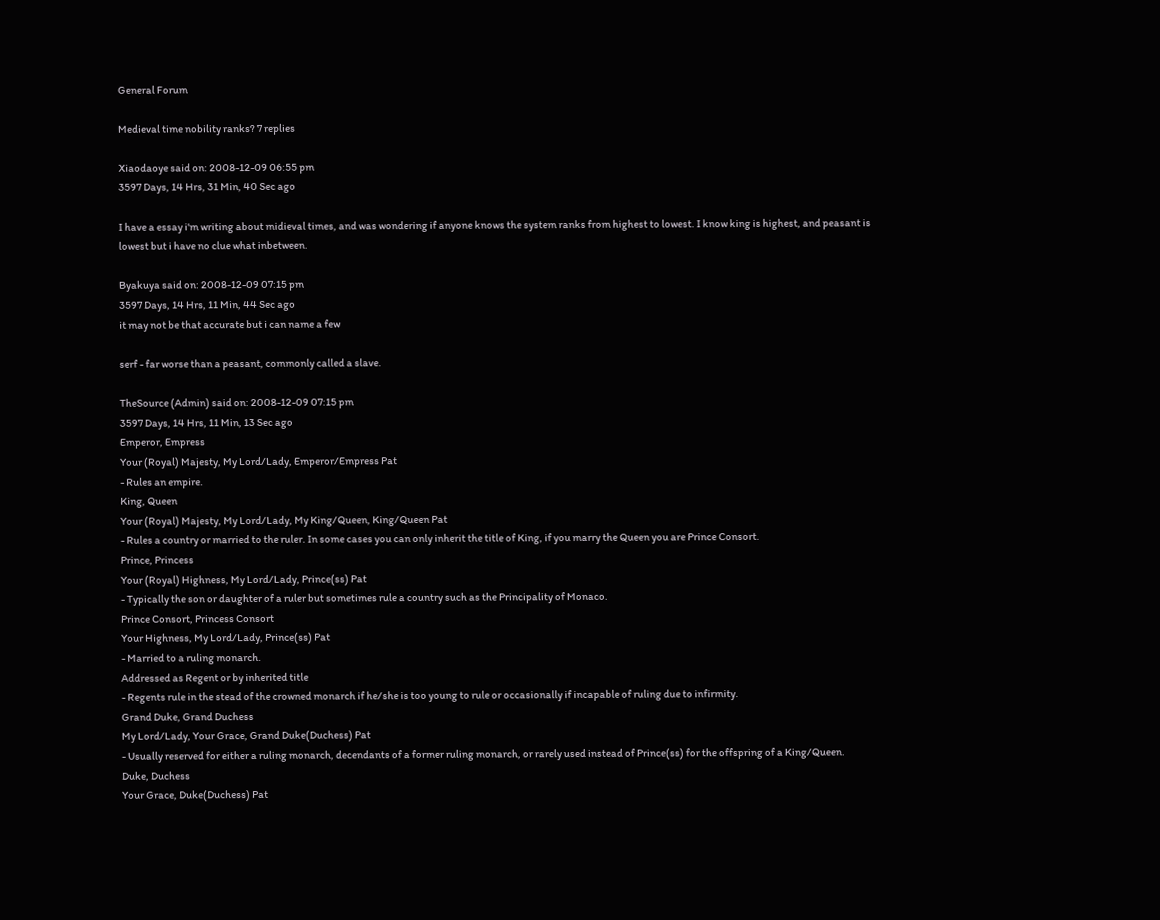General Forum

Medieval time nobility ranks? 7 replies

Xiaodaoye said on: 2008-12-09 06:55 pm
3597 Days, 14 Hrs, 31 Min, 40 Sec ago

I have a essay i'm writing about midieval times, and was wondering if anyone knows the system ranks from highest to lowest. I know king is highest, and peasant is lowest but i have no clue what inbetween.

Byakuya said on: 2008-12-09 07:15 pm
3597 Days, 14 Hrs, 11 Min, 44 Sec ago
it may not be that accurate but i can name a few

serf - far worse than a peasant, commonly called a slave.

TheSource (Admin) said on: 2008-12-09 07:15 pm
3597 Days, 14 Hrs, 11 Min, 13 Sec ago
Emperor, Empress
Your (Royal) Majesty, My Lord/Lady, Emperor/Empress Pat
- Rules an empire.
King, Queen
Your (Royal) Majesty, My Lord/Lady, My King/Queen, King/Queen Pat
- Rules a country or married to the ruler. In some cases you can only inherit the title of King, if you marry the Queen you are Prince Consort.
Prince, Princess
Your (Royal) Highness, My Lord/Lady, Prince(ss) Pat
- Typically the son or daughter of a ruler but sometimes rule a country such as the Principality of Monaco.
Prince Consort, Princess Consort
Your Highness, My Lord/Lady, Prince(ss) Pat
- Married to a ruling monarch.
Addressed as Regent or by inherited title
- Regents rule in the stead of the crowned monarch if he/she is too young to rule or occasionally if incapable of ruling due to infirmity.
Grand Duke, Grand Duchess
My Lord/Lady, Your Grace, Grand Duke(Duchess) Pat
- Usually reserved for either a ruling monarch, decendants of a former ruling monarch, or rarely used instead of Prince(ss) for the offspring of a King/Queen.
Duke, Duchess
Your Grace, Duke(Duchess) Pat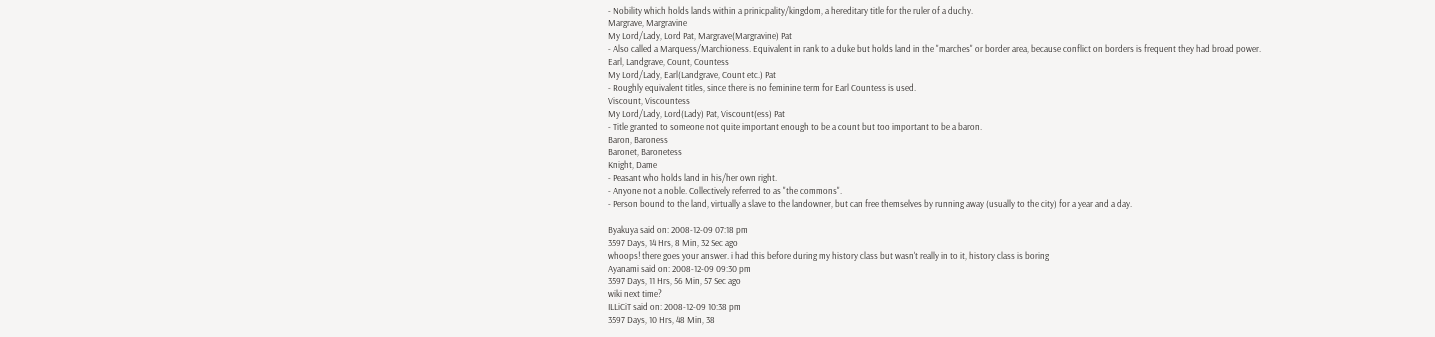- Nobility which holds lands within a prinicpality/kingdom, a hereditary title for the ruler of a duchy.
Margrave, Margravine
My Lord/Lady, Lord Pat, Margrave(Margravine) Pat
- Also called a Marquess/Marchioness. Equivalent in rank to a duke but holds land in the "marches" or border area, because conflict on borders is frequent they had broad power.
Earl, Landgrave, Count, Countess
My Lord/Lady, Earl(Landgrave, Count etc.) Pat
- Roughly equivalent titles, since there is no feminine term for Earl Countess is used.
Viscount, Viscountess
My Lord/Lady, Lord(Lady) Pat, Viscount(ess) Pat
- Title granted to someone not quite important enough to be a count but too important to be a baron.
Baron, Baroness
Baronet, Baronetess
Knight, Dame
- Peasant who holds land in his/her own right.
- Anyone not a noble. Collectively referred to as "the commons".
- Person bound to the land, virtually a slave to the landowner, but can free themselves by running away (usually to the city) for a year and a day.

Byakuya said on: 2008-12-09 07:18 pm
3597 Days, 14 Hrs, 8 Min, 32 Sec ago
whoops! there goes your answer. i had this before during my history class but wasn't really in to it, history class is boring
Ayanami said on: 2008-12-09 09:30 pm
3597 Days, 11 Hrs, 56 Min, 57 Sec ago
wiki next time?
ILLiCiT said on: 2008-12-09 10:38 pm
3597 Days, 10 Hrs, 48 Min, 38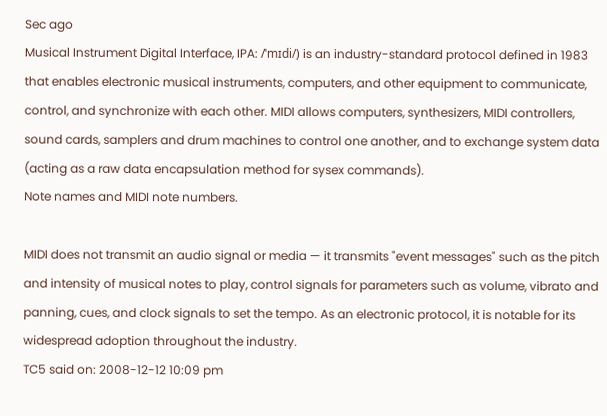Sec ago
Musical Instrument Digital Interface, IPA: /ˈmɪdi/) is an industry-standard protocol defined in 1983 that enables electronic musical instruments, computers, and other equipment to communicate, control, and synchronize with each other. MIDI allows computers, synthesizers, MIDI controllers, sound cards, samplers and drum machines to control one another, and to exchange system data (acting as a raw data encapsulation method for sysex commands).
Note names and MIDI note numbers.

MIDI does not transmit an audio signal or media — it transmits "event messages" such as the pitch and intensity of musical notes to play, control signals for parameters such as volume, vibrato and panning, cues, and clock signals to set the tempo. As an electronic protocol, it is notable for its widespread adoption throughout the industry.
TC5 said on: 2008-12-12 10:09 pm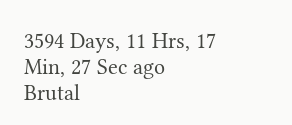3594 Days, 11 Hrs, 17 Min, 27 Sec ago
Brutal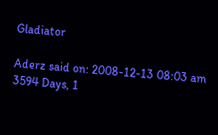Gladiator

Aderz said on: 2008-12-13 08:03 am
3594 Days, 1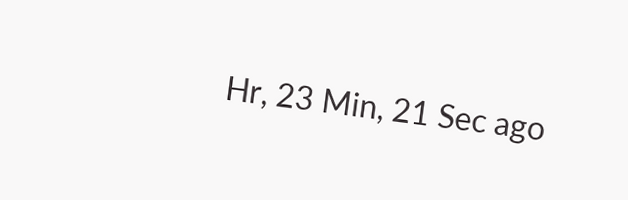Hr, 23 Min, 21 Sec ago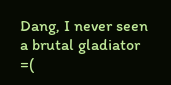Dang, I never seen a brutal gladiator =(